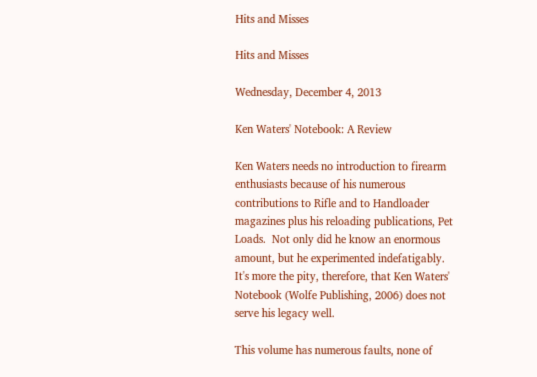Hits and Misses

Hits and Misses

Wednesday, December 4, 2013

Ken Waters' Notebook: A Review

Ken Waters needs no introduction to firearm enthusiasts because of his numerous contributions to Rifle and to Handloader magazines plus his reloading publications, Pet Loads.  Not only did he know an enormous amount, but he experimented indefatigably. It's more the pity, therefore, that Ken Waters' Notebook (Wolfe Publishing, 2006) does not serve his legacy well.

This volume has numerous faults, none of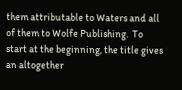them attributable to Waters and all of them to Wolfe Publishing.  To start at the beginning, the title gives an altogether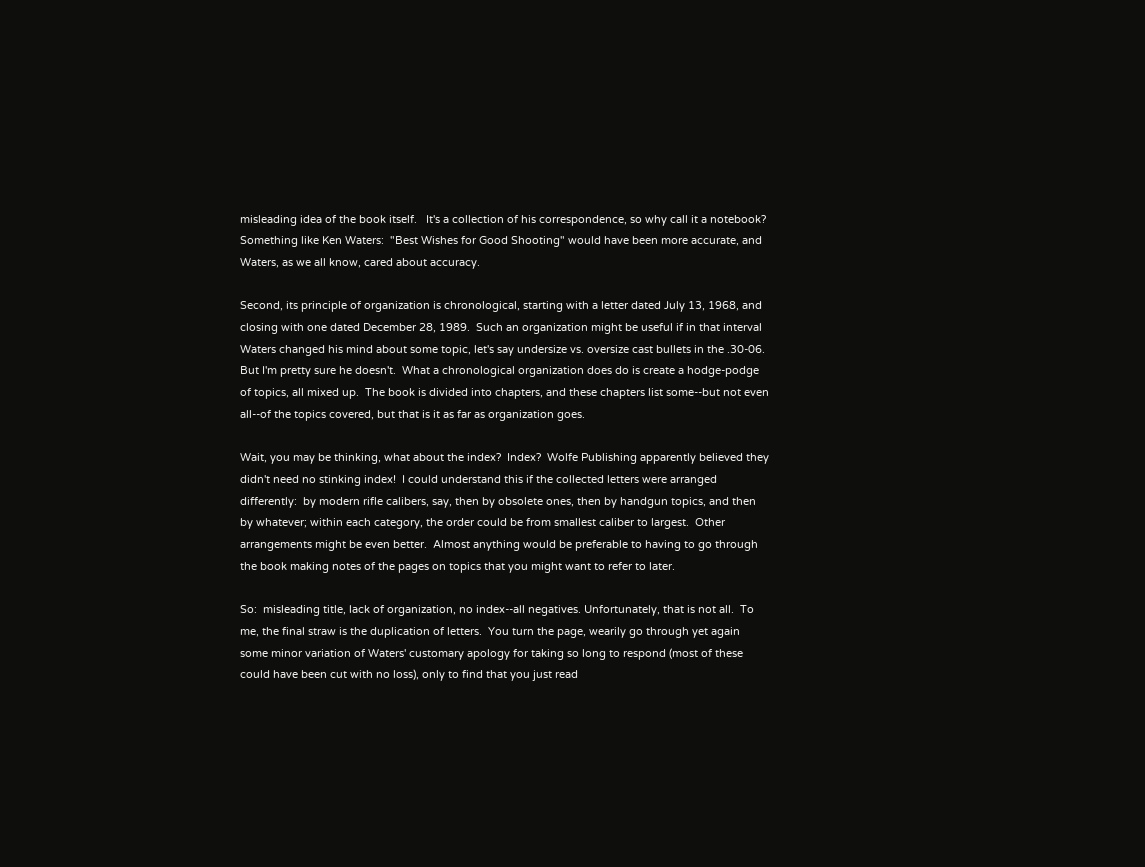misleading idea of the book itself.   It's a collection of his correspondence, so why call it a notebook?  Something like Ken Waters:  "Best Wishes for Good Shooting" would have been more accurate, and Waters, as we all know, cared about accuracy.

Second, its principle of organization is chronological, starting with a letter dated July 13, 1968, and closing with one dated December 28, 1989.  Such an organization might be useful if in that interval Waters changed his mind about some topic, let's say undersize vs. oversize cast bullets in the .30-06.  But I'm pretty sure he doesn't.  What a chronological organization does do is create a hodge-podge of topics, all mixed up.  The book is divided into chapters, and these chapters list some--but not even all--of the topics covered, but that is it as far as organization goes.

Wait, you may be thinking, what about the index?  Index?  Wolfe Publishing apparently believed they didn't need no stinking index!  I could understand this if the collected letters were arranged differently:  by modern rifle calibers, say, then by obsolete ones, then by handgun topics, and then by whatever; within each category, the order could be from smallest caliber to largest.  Other arrangements might be even better.  Almost anything would be preferable to having to go through the book making notes of the pages on topics that you might want to refer to later.

So:  misleading title, lack of organization, no index--all negatives. Unfortunately, that is not all.  To me, the final straw is the duplication of letters.  You turn the page, wearily go through yet again some minor variation of Waters' customary apology for taking so long to respond (most of these could have been cut with no loss), only to find that you just read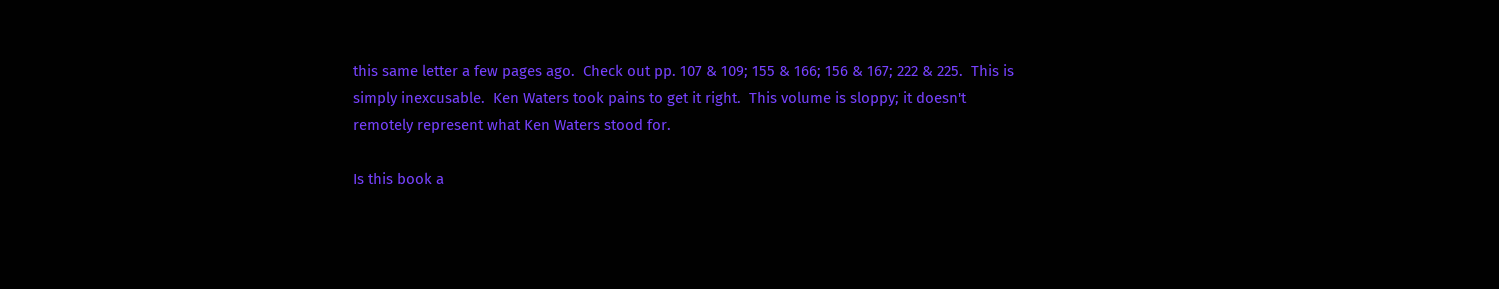this same letter a few pages ago.  Check out pp. 107 & 109; 155 & 166; 156 & 167; 222 & 225.  This is simply inexcusable.  Ken Waters took pains to get it right.  This volume is sloppy; it doesn't remotely represent what Ken Waters stood for.

Is this book a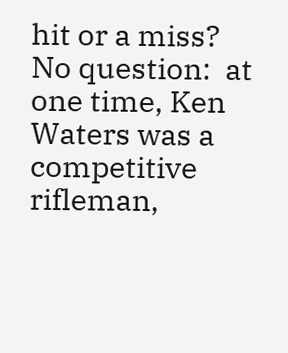hit or a miss?  No question:  at one time, Ken Waters was a competitive rifleman,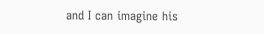and I can imagine his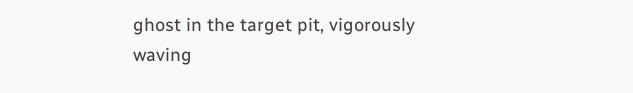ghost in the target pit, vigorously waving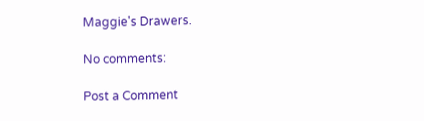Maggie's Drawers.

No comments:

Post a Comment